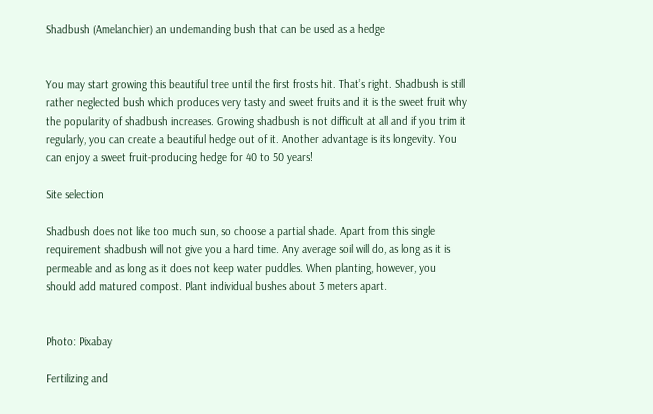Shadbush (Amelanchier) an undemanding bush that can be used as a hedge


You may start growing this beautiful tree until the first frosts hit. That’s right. Shadbush is still rather neglected bush which produces very tasty and sweet fruits and it is the sweet fruit why the popularity of shadbush increases. Growing shadbush is not difficult at all and if you trim it regularly, you can create a beautiful hedge out of it. Another advantage is its longevity. You can enjoy a sweet fruit-producing hedge for 40 to 50 years!

Site selection

Shadbush does not like too much sun, so choose a partial shade. Apart from this single requirement shadbush will not give you a hard time. Any average soil will do, as long as it is permeable and as long as it does not keep water puddles. When planting, however, you should add matured compost. Plant individual bushes about 3 meters apart.


Photo: Pixabay

Fertilizing and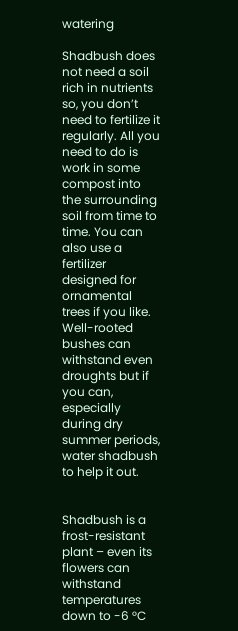watering

Shadbush does not need a soil rich in nutrients so, you don’t need to fertilize it regularly. All you need to do is work in some compost into the surrounding soil from time to time. You can also use a fertilizer designed for ornamental trees if you like. Well-rooted bushes can withstand even droughts but if you can, especially during dry summer periods, water shadbush to help it out.


Shadbush is a frost-resistant plant – even its flowers can withstand temperatures down to -6 °C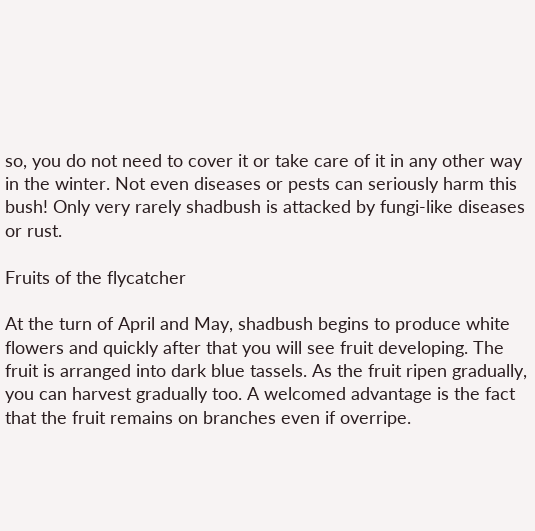so, you do not need to cover it or take care of it in any other way in the winter. Not even diseases or pests can seriously harm this bush! Only very rarely shadbush is attacked by fungi-like diseases or rust.

Fruits of the flycatcher

At the turn of April and May, shadbush begins to produce white flowers and quickly after that you will see fruit developing. The fruit is arranged into dark blue tassels. As the fruit ripen gradually, you can harvest gradually too. A welcomed advantage is the fact that the fruit remains on branches even if overripe.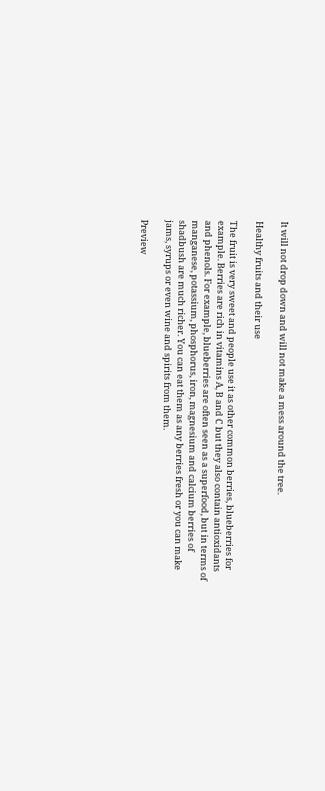It will not drop down and will not make a mess around the tree.

Healthy fruits and their use

The fruit is very sweet and people use it as other common berries, blueberries for example. Berries are rich in vitamins A, B and C but they also contain antioxidants and phenols. For example, blueberries are often seen as a superfood, but in terms of manganese, potassium, phosphorus, iron, magnesium and calcium berries of shadbush are much richer. You can eat them as any berries fresh or you can make jams, syrups or even wine and spirits from them.

Preview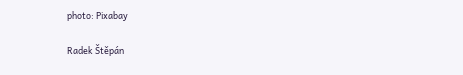photo: Pixabay

Radek Štěpán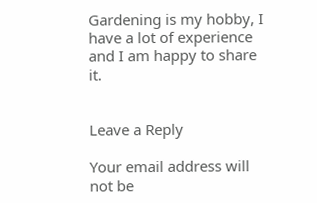Gardening is my hobby, I have a lot of experience and I am happy to share it.


Leave a Reply

Your email address will not be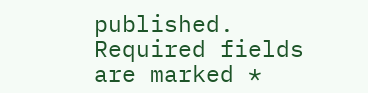published. Required fields are marked *